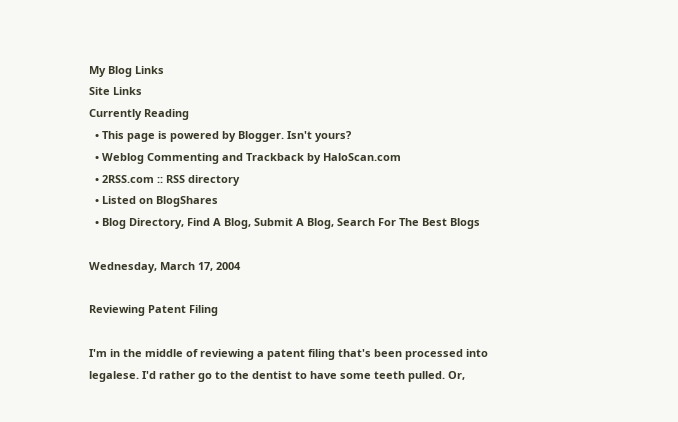My Blog Links
Site Links
Currently Reading
  • This page is powered by Blogger. Isn't yours?
  • Weblog Commenting and Trackback by HaloScan.com
  • 2RSS.com :: RSS directory
  • Listed on BlogShares
  • Blog Directory, Find A Blog, Submit A Blog, Search For The Best Blogs

Wednesday, March 17, 2004

Reviewing Patent Filing

I'm in the middle of reviewing a patent filing that's been processed into legalese. I'd rather go to the dentist to have some teeth pulled. Or,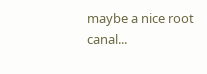maybe a nice root canal...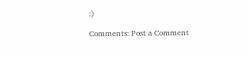:)

Comments: Post a Comment